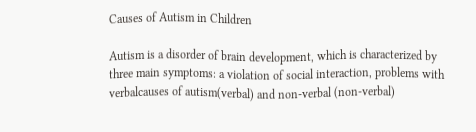Causes of Autism in Children

Autism is a disorder of brain development, which is characterized by three main symptoms: a violation of social interaction, problems with verbalcauses of autism(verbal) and non-verbal (non-verbal)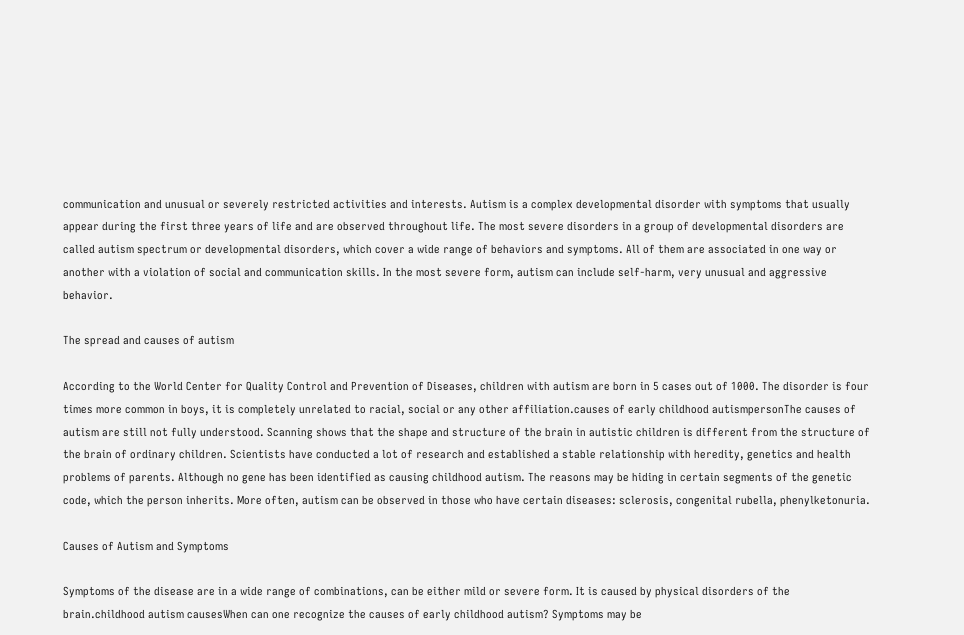communication and unusual or severely restricted activities and interests. Autism is a complex developmental disorder with symptoms that usually appear during the first three years of life and are observed throughout life. The most severe disorders in a group of developmental disorders are called autism spectrum or developmental disorders, which cover a wide range of behaviors and symptoms. All of them are associated in one way or another with a violation of social and communication skills. In the most severe form, autism can include self-harm, very unusual and aggressive behavior.

The spread and causes of autism

According to the World Center for Quality Control and Prevention of Diseases, children with autism are born in 5 cases out of 1000. The disorder is four times more common in boys, it is completely unrelated to racial, social or any other affiliation.causes of early childhood autismpersonThe causes of autism are still not fully understood. Scanning shows that the shape and structure of the brain in autistic children is different from the structure of the brain of ordinary children. Scientists have conducted a lot of research and established a stable relationship with heredity, genetics and health problems of parents. Although no gene has been identified as causing childhood autism. The reasons may be hiding in certain segments of the genetic code, which the person inherits. More often, autism can be observed in those who have certain diseases: sclerosis, congenital rubella, phenylketonuria.

Causes of Autism and Symptoms

Symptoms of the disease are in a wide range of combinations, can be either mild or severe form. It is caused by physical disorders of the brain.childhood autism causesWhen can one recognize the causes of early childhood autism? Symptoms may be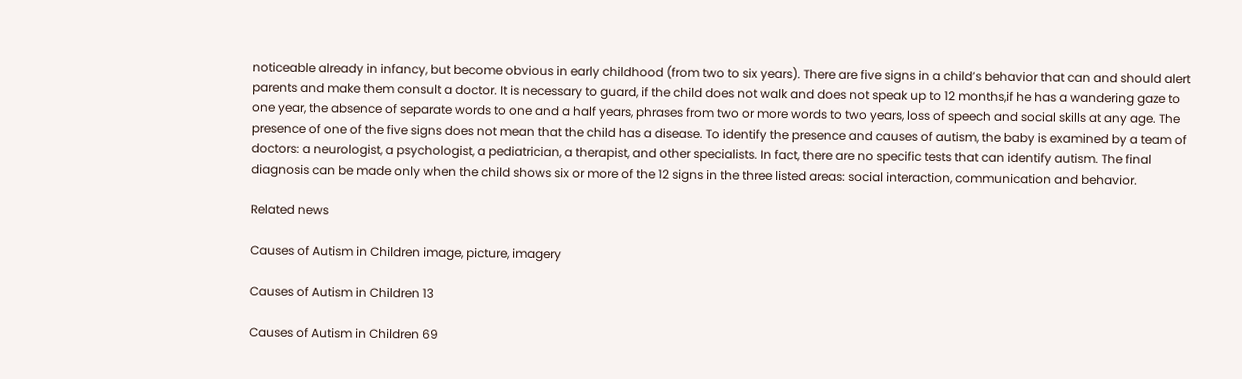noticeable already in infancy, but become obvious in early childhood (from two to six years). There are five signs in a child’s behavior that can and should alert parents and make them consult a doctor. It is necessary to guard, if the child does not walk and does not speak up to 12 months,if he has a wandering gaze to one year, the absence of separate words to one and a half years, phrases from two or more words to two years, loss of speech and social skills at any age. The presence of one of the five signs does not mean that the child has a disease. To identify the presence and causes of autism, the baby is examined by a team of doctors: a neurologist, a psychologist, a pediatrician, a therapist, and other specialists. In fact, there are no specific tests that can identify autism. The final diagnosis can be made only when the child shows six or more of the 12 signs in the three listed areas: social interaction, communication and behavior.

Related news

Causes of Autism in Children image, picture, imagery

Causes of Autism in Children 13

Causes of Autism in Children 69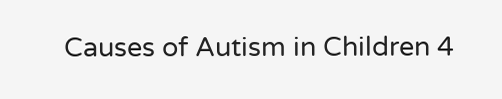Causes of Autism in Children 4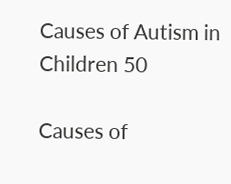Causes of Autism in Children 50

Causes of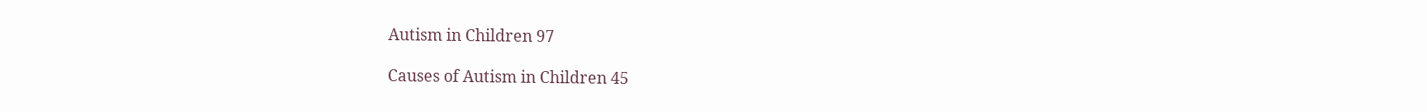Autism in Children 97

Causes of Autism in Children 45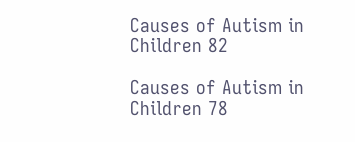Causes of Autism in Children 82

Causes of Autism in Children 78